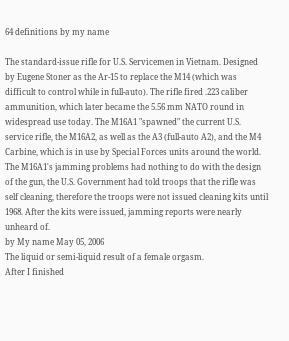64 definitions by my name

The standard-issue rifle for U.S. Servicemen in Vietnam. Designed by Eugene Stoner as the Ar-15 to replace the M14 (which was difficult to control while in full-auto). The rifle fired .223 caliber ammunition, which later became the 5.56 mm NATO round in widespread use today. The M16A1 "spawned" the current U.S. service rifle, the M16A2, as well as the A3 (full-auto A2), and the M4 Carbine, which is in use by Special Forces units around the world.
The M16A1's jamming problems had nothing to do with the design of the gun, the U.S. Government had told troops that the rifle was self cleaning, therefore the troops were not issued cleaning kits until 1968. After the kits were issued, jamming reports were nearly unheard of.
by My name May 05, 2006
The liquid or semi-liquid result of a female orgasm.
After I finished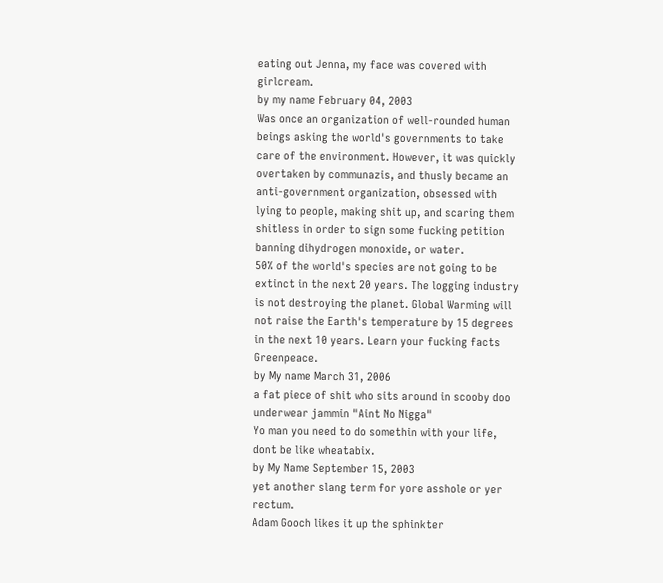eating out Jenna, my face was covered with girlcream.
by my name February 04, 2003
Was once an organization of well-rounded human beings asking the world's governments to take care of the environment. However, it was quickly overtaken by communazis, and thusly became an anti-government organization, obsessed with lying to people, making shit up, and scaring them shitless in order to sign some fucking petition banning dihydrogen monoxide, or water.
50% of the world's species are not going to be extinct in the next 20 years. The logging industry is not destroying the planet. Global Warming will not raise the Earth's temperature by 15 degrees in the next 10 years. Learn your fucking facts Greenpeace.
by My name March 31, 2006
a fat piece of shit who sits around in scooby doo underwear jammin "Aint No Nigga"
Yo man you need to do somethin with your life, dont be like wheatabix.
by My Name September 15, 2003
yet another slang term for yore asshole or yer rectum.
Adam Gooch likes it up the sphinkter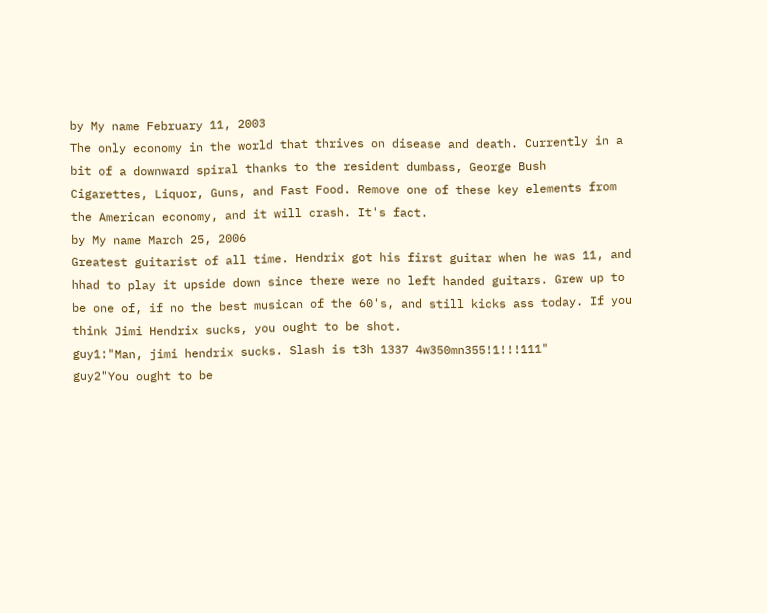by My name February 11, 2003
The only economy in the world that thrives on disease and death. Currently in a bit of a downward spiral thanks to the resident dumbass, George Bush
Cigarettes, Liquor, Guns, and Fast Food. Remove one of these key elements from the American economy, and it will crash. It's fact.
by My name March 25, 2006
Greatest guitarist of all time. Hendrix got his first guitar when he was 11, and hhad to play it upside down since there were no left handed guitars. Grew up to be one of, if no the best musican of the 60's, and still kicks ass today. If you think Jimi Hendrix sucks, you ought to be shot.
guy1:"Man, jimi hendrix sucks. Slash is t3h 1337 4w350mn355!1!!!111"
guy2"You ought to be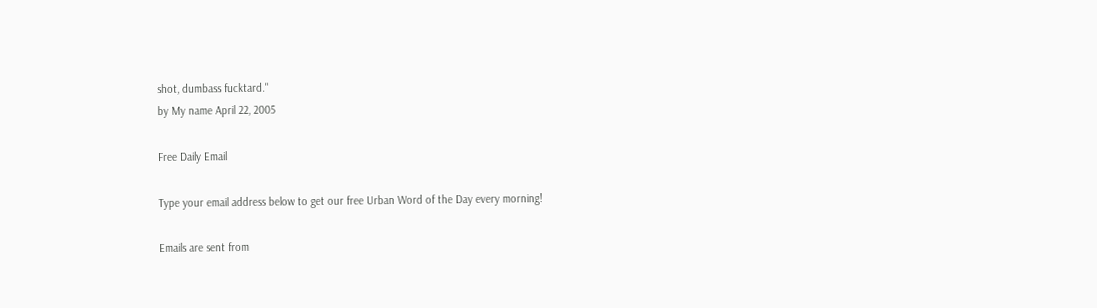shot, dumbass fucktard."
by My name April 22, 2005

Free Daily Email

Type your email address below to get our free Urban Word of the Day every morning!

Emails are sent from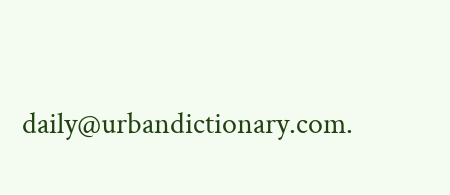daily@urbandictionary.com.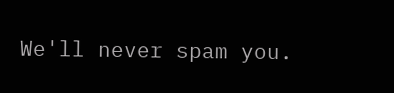We'll never spam you.